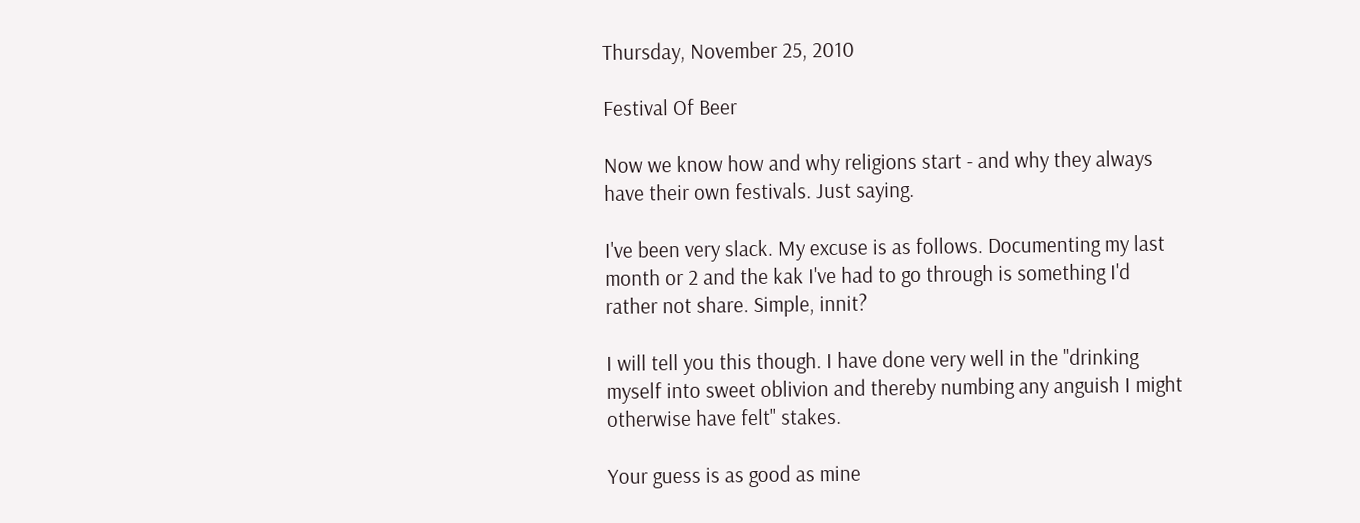Thursday, November 25, 2010

Festival Of Beer

Now we know how and why religions start - and why they always have their own festivals. Just saying.

I've been very slack. My excuse is as follows. Documenting my last month or 2 and the kak I've had to go through is something I'd rather not share. Simple, innit?

I will tell you this though. I have done very well in the "drinking myself into sweet oblivion and thereby numbing any anguish I might otherwise have felt" stakes.

Your guess is as good as mine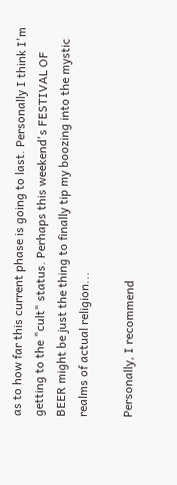as to how far this current phase is going to last. Personally I think I'm getting to the "cult" status. Perhaps this weekend's FESTIVAL OF BEER might be just the thing to finally tip my boozing into the mystic realms of actual religion...

Personally, I recommend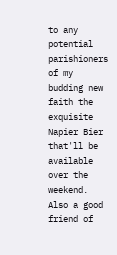to any potential parishioners of my budding new faith the exquisite Napier Bier that'll be available over the weekend. Also a good friend of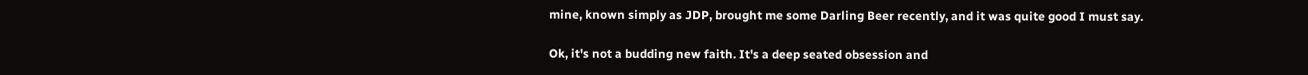mine, known simply as JDP, brought me some Darling Beer recently, and it was quite good I must say.

Ok, it's not a budding new faith. It's a deep seated obsession and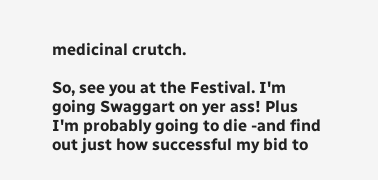medicinal crutch.

So, see you at the Festival. I'm going Swaggart on yer ass! Plus I'm probably going to die -and find out just how successful my bid to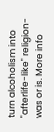turn alcoholism into "afterlife-like" religion- was or is. More info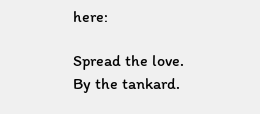here:

Spread the love. By the tankard.